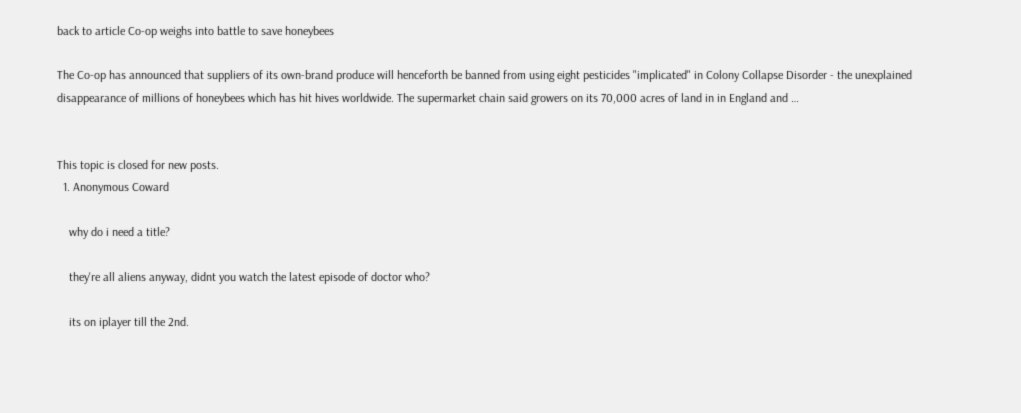back to article Co-op weighs into battle to save honeybees

The Co-op has announced that suppliers of its own-brand produce will henceforth be banned from using eight pesticides "implicated" in Colony Collapse Disorder - the unexplained disappearance of millions of honeybees which has hit hives worldwide. The supermarket chain said growers on its 70,000 acres of land in in England and …


This topic is closed for new posts.
  1. Anonymous Coward

    why do i need a title?

    they're all aliens anyway, didnt you watch the latest episode of doctor who?

    its on iplayer till the 2nd.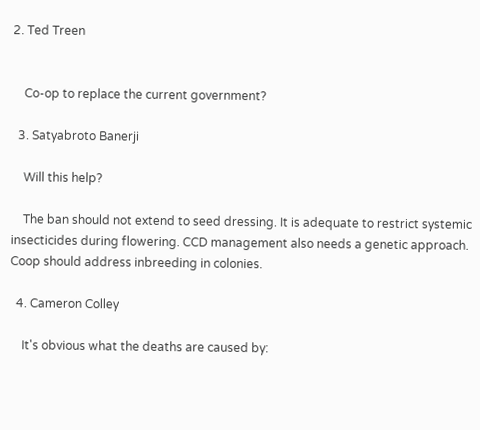2. Ted Treen


    Co-op to replace the current government?

  3. Satyabroto Banerji

    Will this help?

    The ban should not extend to seed dressing. It is adequate to restrict systemic insecticides during flowering. CCD management also needs a genetic approach. Coop should address inbreeding in colonies.

  4. Cameron Colley

    It's obvious what the deaths are caused by: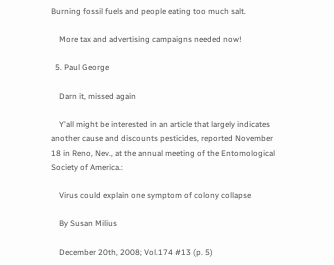Burning fossil fuels and people eating too much salt.

    More tax and advertising campaigns needed now!

  5. Paul George

    Darn it, missed again

    Y'all might be interested in an article that largely indicates another cause and discounts pesticides, reported November 18 in Reno, Nev., at the annual meeting of the Entomological Society of America.:

    Virus could explain one symptom of colony collapse

    By Susan Milius

    December 20th, 2008; Vol.174 #13 (p. 5)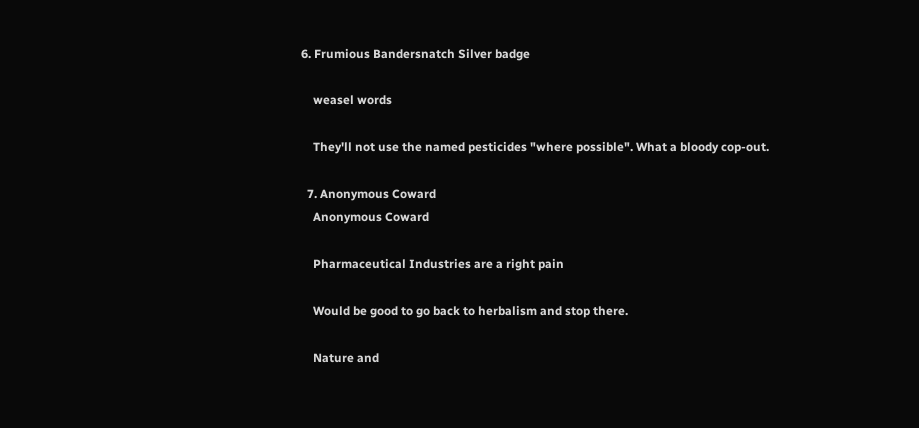6. Frumious Bandersnatch Silver badge

    weasel words

    They'll not use the named pesticides "where possible". What a bloody cop-out.

  7. Anonymous Coward
    Anonymous Coward

    Pharmaceutical Industries are a right pain

    Would be good to go back to herbalism and stop there.

    Nature and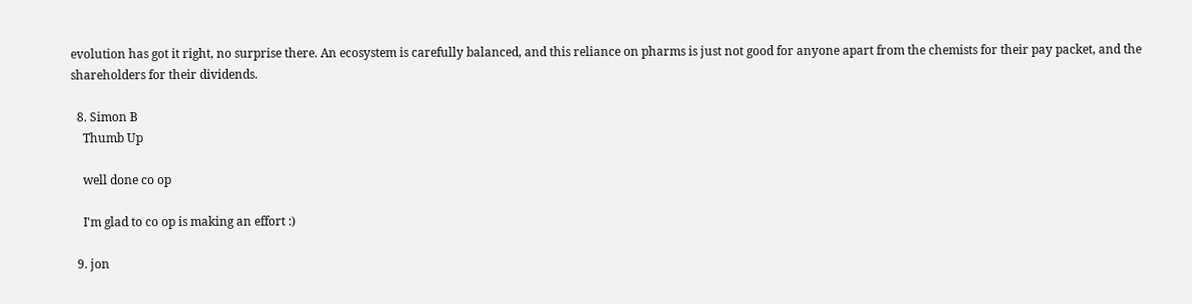evolution has got it right, no surprise there. An ecosystem is carefully balanced, and this reliance on pharms is just not good for anyone apart from the chemists for their pay packet, and the shareholders for their dividends.

  8. Simon B
    Thumb Up

    well done co op

    I'm glad to co op is making an effort :)

  9. jon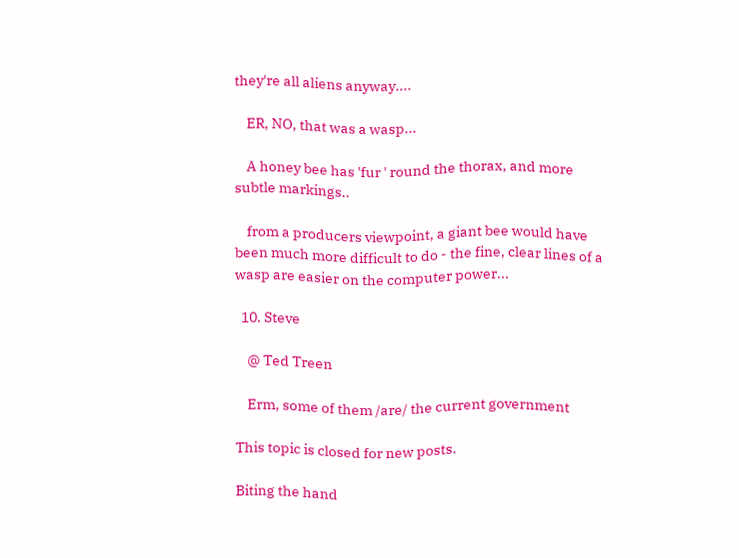they're all aliens anyway....

    ER, NO, that was a wasp...

    A honey bee has 'fur ' round the thorax, and more subtle markings..

    from a producers viewpoint, a giant bee would have been much more difficult to do - the fine, clear lines of a wasp are easier on the computer power...

  10. Steve

    @ Ted Treen

    Erm, some of them /are/ the current government

This topic is closed for new posts.

Biting the hand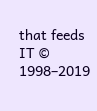that feeds IT © 1998–2019